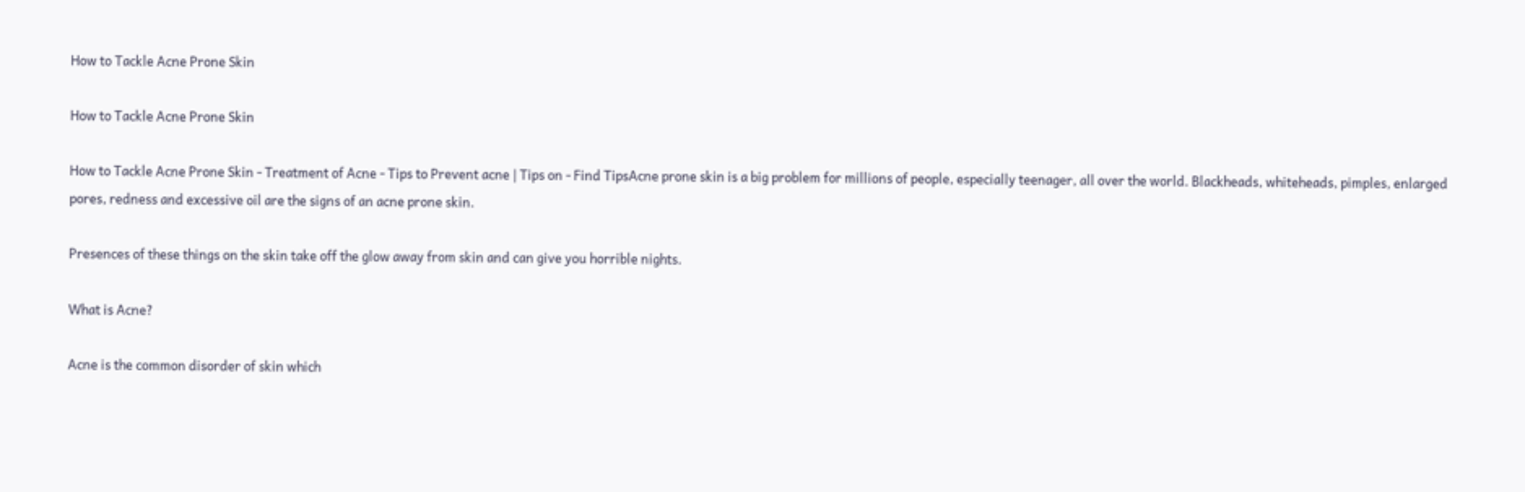How to Tackle Acne Prone Skin

How to Tackle Acne Prone Skin

How to Tackle Acne Prone Skin - Treatment of Acne - Tips to Prevent acne | Tips on - Find TipsAcne prone skin is a big problem for millions of people, especially teenager, all over the world. Blackheads, whiteheads, pimples, enlarged pores, redness and excessive oil are the signs of an acne prone skin.

Presences of these things on the skin take off the glow away from skin and can give you horrible nights.

What is Acne?

Acne is the common disorder of skin which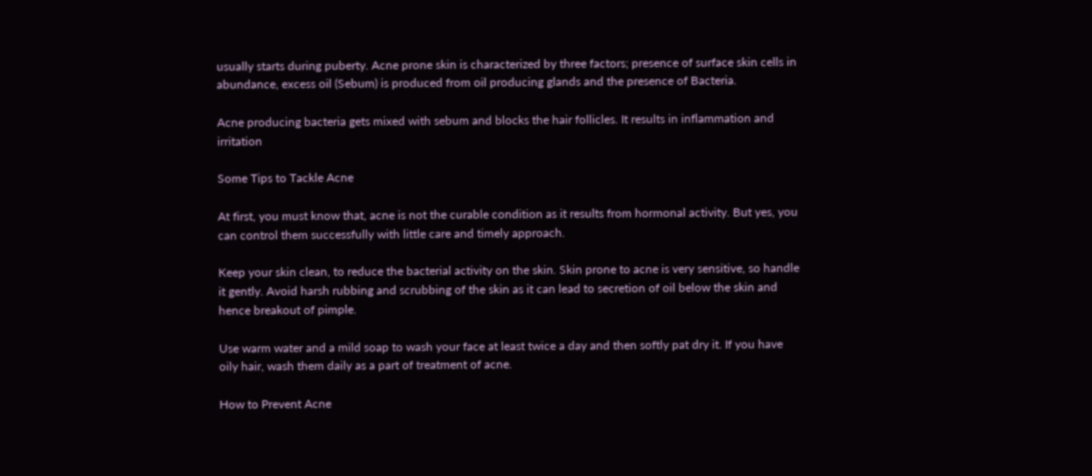usually starts during puberty. Acne prone skin is characterized by three factors; presence of surface skin cells in abundance, excess oil (Sebum) is produced from oil producing glands and the presence of Bacteria.

Acne producing bacteria gets mixed with sebum and blocks the hair follicles. It results in inflammation and irritation

Some Tips to Tackle Acne

At first, you must know that, acne is not the curable condition as it results from hormonal activity. But yes, you can control them successfully with little care and timely approach.

Keep your skin clean, to reduce the bacterial activity on the skin. Skin prone to acne is very sensitive, so handle it gently. Avoid harsh rubbing and scrubbing of the skin as it can lead to secretion of oil below the skin and hence breakout of pimple.

Use warm water and a mild soap to wash your face at least twice a day and then softly pat dry it. If you have oily hair, wash them daily as a part of treatment of acne.

How to Prevent Acne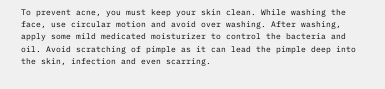To prevent acne, you must keep your skin clean. While washing the face, use circular motion and avoid over washing. After washing, apply some mild medicated moisturizer to control the bacteria and oil. Avoid scratching of pimple as it can lead the pimple deep into the skin, infection and even scarring.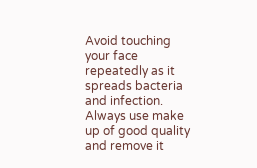Avoid touching your face repeatedly as it spreads bacteria and infection. Always use make up of good quality and remove it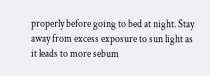properly before going to bed at night. Stay away from excess exposure to sun light as it leads to more sebum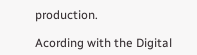production.

Acording with the Digital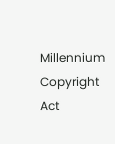Millennium Copyright Act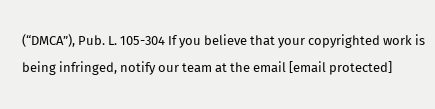(“DMCA”), Pub. L. 105-304 If you believe that your copyrighted work is being infringed, notify our team at the email [email protected]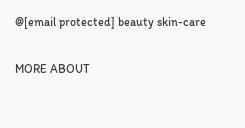@[email protected] beauty skin-care

MORE ABOUT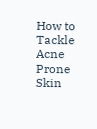How to Tackle Acne Prone Skin